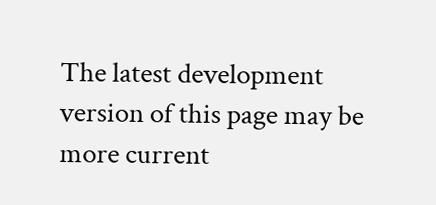The latest development version of this page may be more current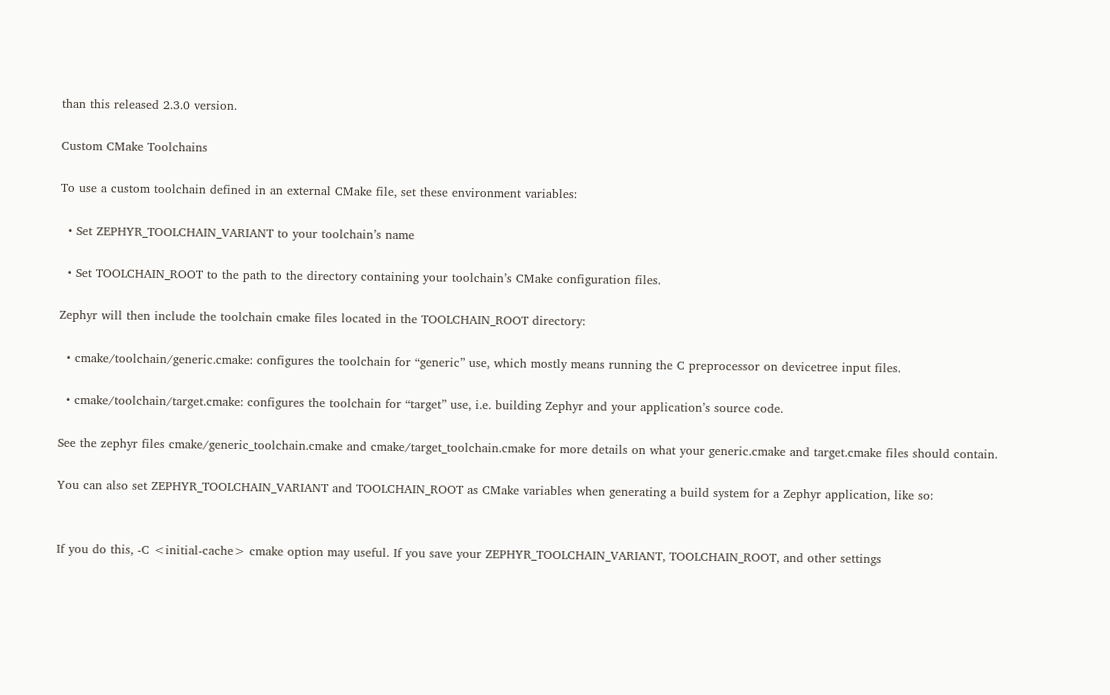than this released 2.3.0 version.

Custom CMake Toolchains

To use a custom toolchain defined in an external CMake file, set these environment variables:

  • Set ZEPHYR_TOOLCHAIN_VARIANT to your toolchain’s name

  • Set TOOLCHAIN_ROOT to the path to the directory containing your toolchain’s CMake configuration files.

Zephyr will then include the toolchain cmake files located in the TOOLCHAIN_ROOT directory:

  • cmake/toolchain/generic.cmake: configures the toolchain for “generic” use, which mostly means running the C preprocessor on devicetree input files.

  • cmake/toolchain/target.cmake: configures the toolchain for “target” use, i.e. building Zephyr and your application’s source code.

See the zephyr files cmake/generic_toolchain.cmake and cmake/target_toolchain.cmake for more details on what your generic.cmake and target.cmake files should contain.

You can also set ZEPHYR_TOOLCHAIN_VARIANT and TOOLCHAIN_ROOT as CMake variables when generating a build system for a Zephyr application, like so:


If you do this, -C <initial-cache> cmake option may useful. If you save your ZEPHYR_TOOLCHAIN_VARIANT, TOOLCHAIN_ROOT, and other settings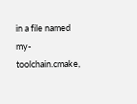in a file named my-toolchain.cmake,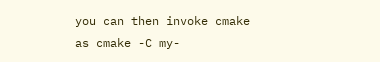you can then invoke cmake as cmake -C my-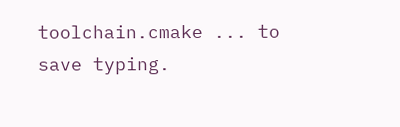toolchain.cmake ... to save typing.